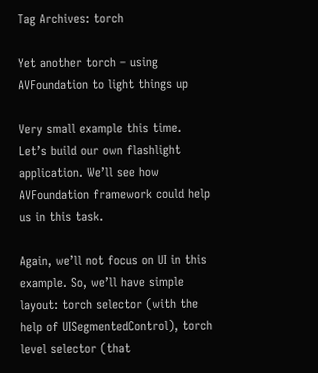Tag Archives: torch

Yet another torch – using AVFoundation to light things up

Very small example this time. Let’s build our own flashlight application. We’ll see how AVFoundation framework could help us in this task.

Again, we’ll not focus on UI in this example. So, we’ll have simple layout: torch selector (with the help of UISegmentedControl), torch level selector (that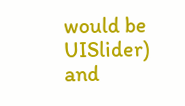would be UISlider) and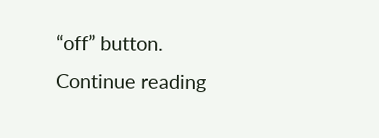“off” button.
Continue reading